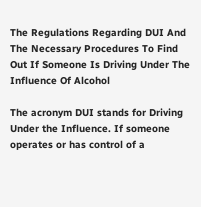The Regulations Regarding DUI And The Necessary Procedures To Find Out If Someone Is Driving Under The Influence Of Alcohol

The acronym DUI stands for Driving Under the Influence. If someone operates or has control of a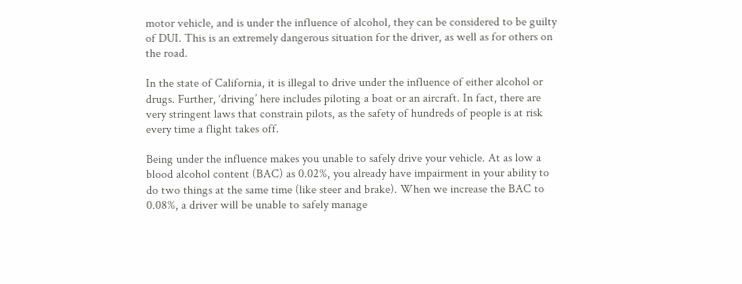motor vehicle, and is under the influence of alcohol, they can be considered to be guilty of DUI. This is an extremely dangerous situation for the driver, as well as for others on the road.

In the state of California, it is illegal to drive under the influence of either alcohol or drugs. Further, ‘driving’ here includes piloting a boat or an aircraft. In fact, there are very stringent laws that constrain pilots, as the safety of hundreds of people is at risk every time a flight takes off.

Being under the influence makes you unable to safely drive your vehicle. At as low a blood alcohol content (BAC) as 0.02%, you already have impairment in your ability to do two things at the same time (like steer and brake). When we increase the BAC to 0.08%, a driver will be unable to safely manage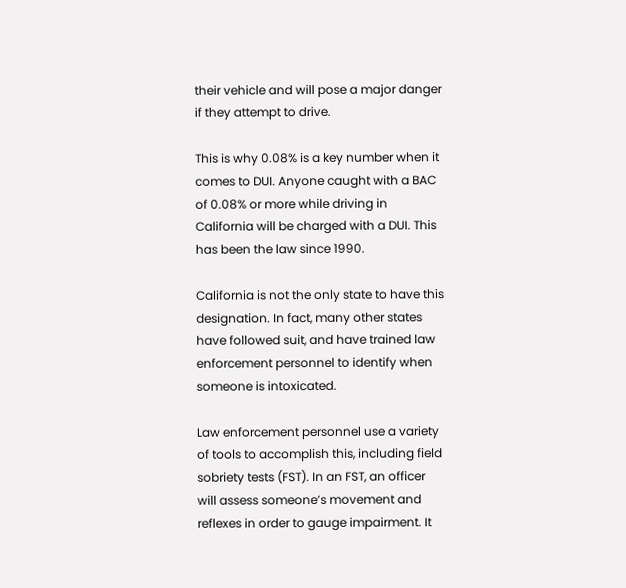their vehicle and will pose a major danger if they attempt to drive.

This is why 0.08% is a key number when it comes to DUI. Anyone caught with a BAC of 0.08% or more while driving in California will be charged with a DUI. This has been the law since 1990.

California is not the only state to have this designation. In fact, many other states have followed suit, and have trained law enforcement personnel to identify when someone is intoxicated.

Law enforcement personnel use a variety of tools to accomplish this, including field sobriety tests (FST). In an FST, an officer will assess someone’s movement and reflexes in order to gauge impairment. It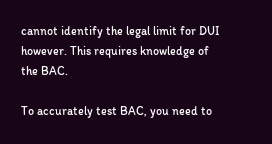cannot identify the legal limit for DUI however. This requires knowledge of the BAC.

To accurately test BAC, you need to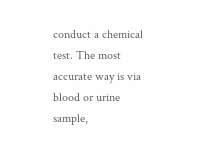conduct a chemical test. The most accurate way is via blood or urine sample,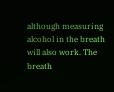although measuring alcohol in the breath will also work. The breath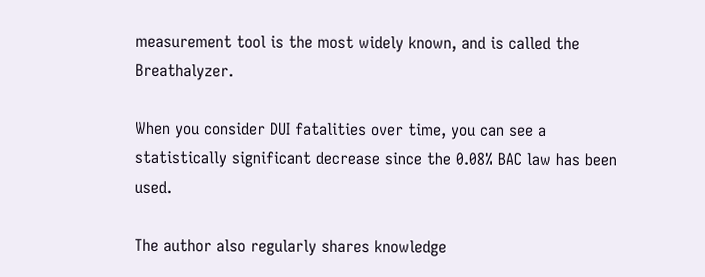measurement tool is the most widely known, and is called the Breathalyzer.

When you consider DUI fatalities over time, you can see a statistically significant decrease since the 0.08% BAC law has been used.

The author also regularly shares knowledge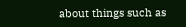about things such as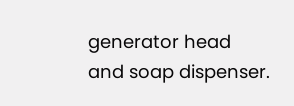generator head and soap dispenser.